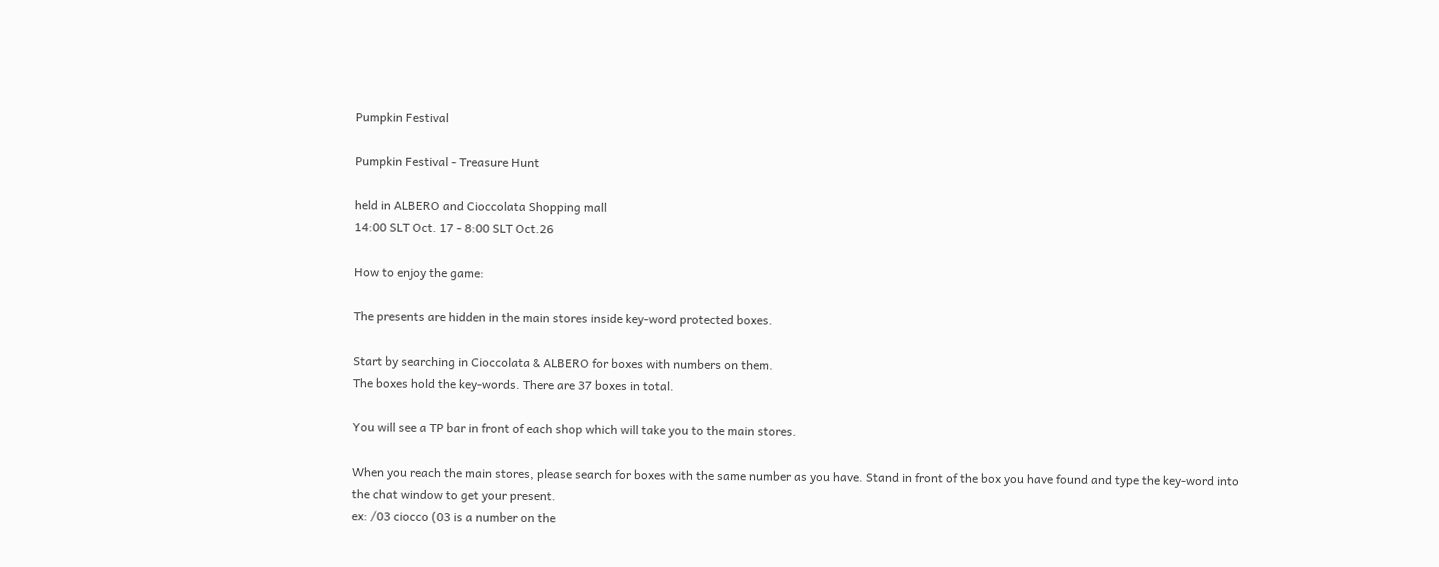Pumpkin Festival

Pumpkin Festival - Treasure Hunt

held in ALBERO and Cioccolata Shopping mall
14:00 SLT Oct. 17 - 8:00 SLT Oct.26

How to enjoy the game:

The presents are hidden in the main stores inside key-word protected boxes.

Start by searching in Cioccolata & ALBERO for boxes with numbers on them.
The boxes hold the key-words. There are 37 boxes in total.

You will see a TP bar in front of each shop which will take you to the main stores.

When you reach the main stores, please search for boxes with the same number as you have. Stand in front of the box you have found and type the key-word into the chat window to get your present.
ex: /03 ciocco (03 is a number on the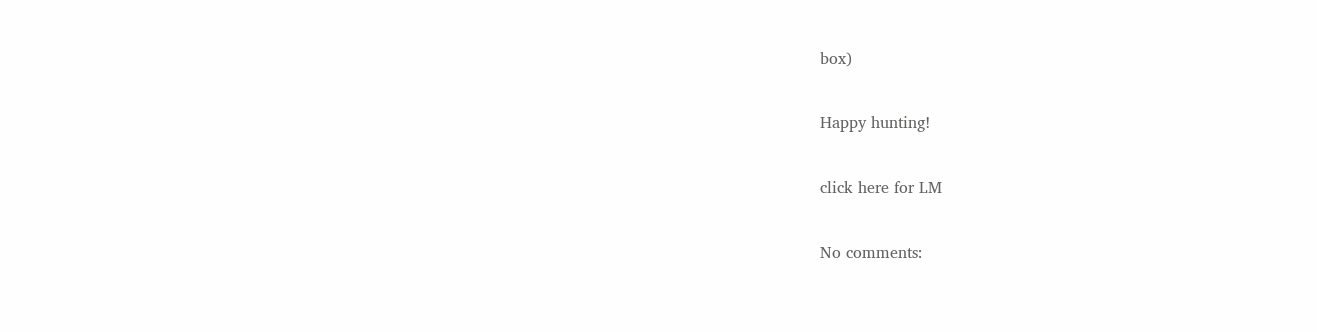box)

Happy hunting!

click here for LM

No comments: